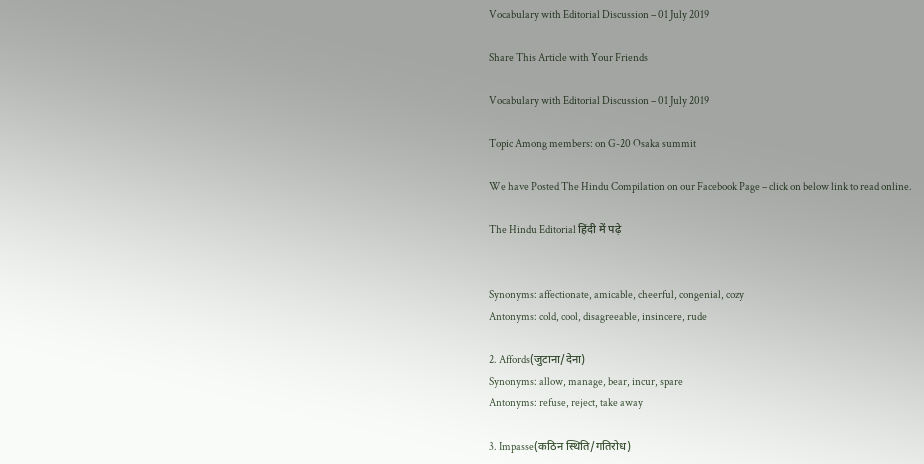Vocabulary with Editorial Discussion – 01 July 2019

Share This Article with Your Friends

Vocabulary with Editorial Discussion – 01 July 2019

Topic Among members: on G-20 Osaka summit

We have Posted The Hindu Compilation on our Facebook Page – click on below link to read online.

The Hindu Editorial हिंदी में पढ़े


Synonyms: affectionate, amicable, cheerful, congenial, cozy
Antonyms: cold, cool, disagreeable, insincere, rude

2. Affords(जुटाना/देना)
Synonyms: allow, manage, bear, incur, spare
Antonyms: refuse, reject, take away

3. Impasse(कठिन स्थिति/गतिरोध)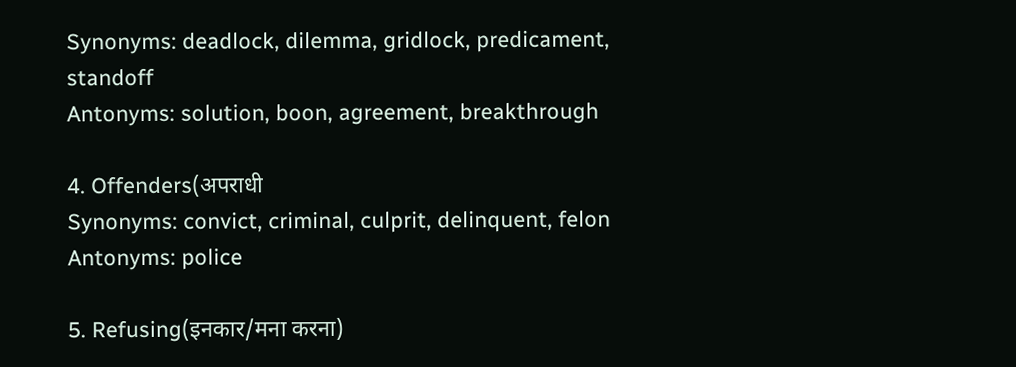Synonyms: deadlock, dilemma, gridlock, predicament, standoff
Antonyms: solution, boon, agreement, breakthrough

4. Offenders(अपराधी
Synonyms: convict, criminal, culprit, delinquent, felon
Antonyms: police

5. Refusing(इनकार/मना करना)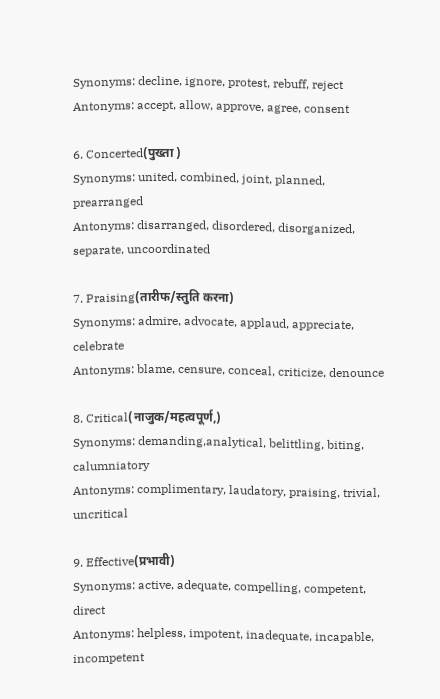Synonyms: decline, ignore, protest, rebuff, reject
Antonyms: accept, allow, approve, agree, consent

6. Concerted(पुख्ता )
Synonyms: united, combined, joint, planned, prearranged
Antonyms: disarranged, disordered, disorganized, separate, uncoordinated

7. Praising(तारीफ/स्तुति करना)
Synonyms: admire, advocate, applaud, appreciate, celebrate
Antonyms: blame, censure, conceal, criticize, denounce

8. Critical(नाजुक/महत्वपूर्ण,)
Synonyms: demanding,analytical, belittling, biting, calumniatory
Antonyms: complimentary, laudatory, praising, trivial, uncritical

9. Effective(प्रभावी)
Synonyms: active, adequate, compelling, competent, direct
Antonyms: helpless, impotent, inadequate, incapable, incompetent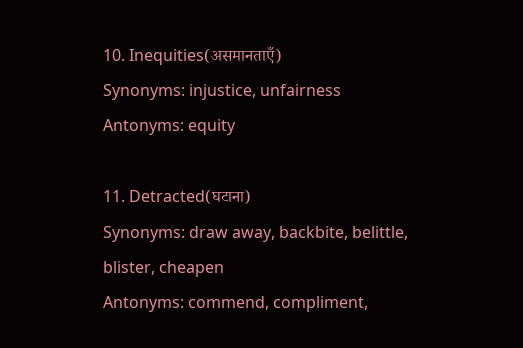10. Inequities(असमानताएँ)
Synonyms: injustice, unfairness
Antonyms: equity

11. Detracted(घटाना)
Synonyms: draw away, backbite, belittle, blister, cheapen
Antonyms: commend, compliment,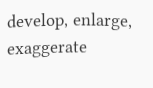develop, enlarge, exaggerate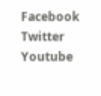Facebook    Twitter          Youtube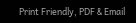Print Friendly, PDF & Email